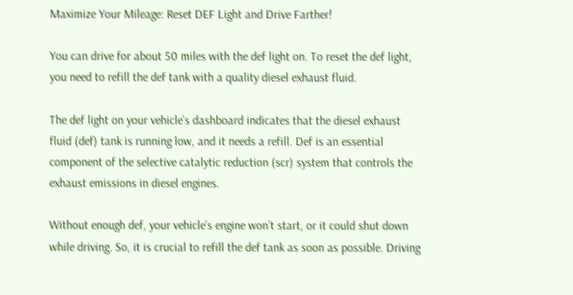Maximize Your Mileage: Reset DEF Light and Drive Farther!

You can drive for about 50 miles with the def light on. To reset the def light, you need to refill the def tank with a quality diesel exhaust fluid.

The def light on your vehicle’s dashboard indicates that the diesel exhaust fluid (def) tank is running low, and it needs a refill. Def is an essential component of the selective catalytic reduction (scr) system that controls the exhaust emissions in diesel engines.

Without enough def, your vehicle’s engine won’t start, or it could shut down while driving. So, it is crucial to refill the def tank as soon as possible. Driving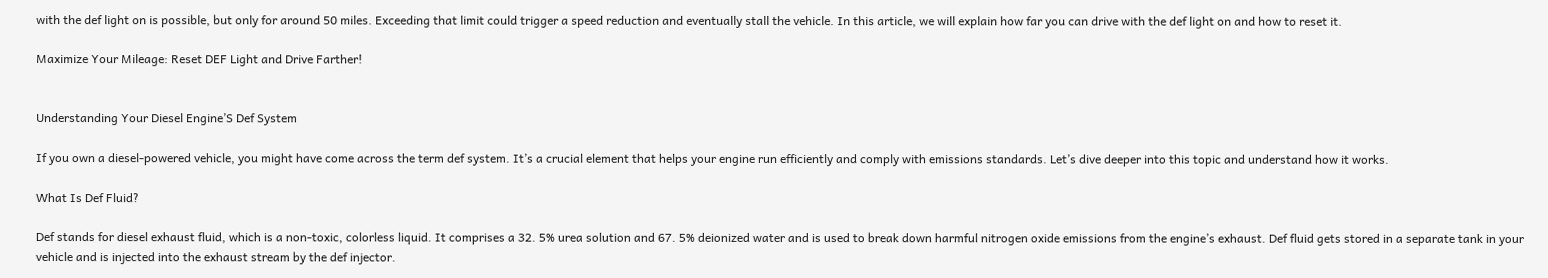with the def light on is possible, but only for around 50 miles. Exceeding that limit could trigger a speed reduction and eventually stall the vehicle. In this article, we will explain how far you can drive with the def light on and how to reset it.

Maximize Your Mileage: Reset DEF Light and Drive Farther!


Understanding Your Diesel Engine’S Def System

If you own a diesel-powered vehicle, you might have come across the term def system. It’s a crucial element that helps your engine run efficiently and comply with emissions standards. Let’s dive deeper into this topic and understand how it works.

What Is Def Fluid?

Def stands for diesel exhaust fluid, which is a non-toxic, colorless liquid. It comprises a 32. 5% urea solution and 67. 5% deionized water and is used to break down harmful nitrogen oxide emissions from the engine’s exhaust. Def fluid gets stored in a separate tank in your vehicle and is injected into the exhaust stream by the def injector.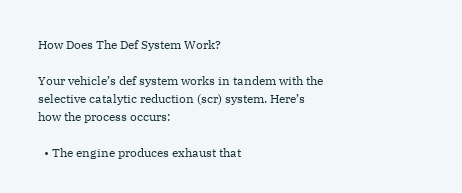How Does The Def System Work?

Your vehicle’s def system works in tandem with the selective catalytic reduction (scr) system. Here’s how the process occurs:

  • The engine produces exhaust that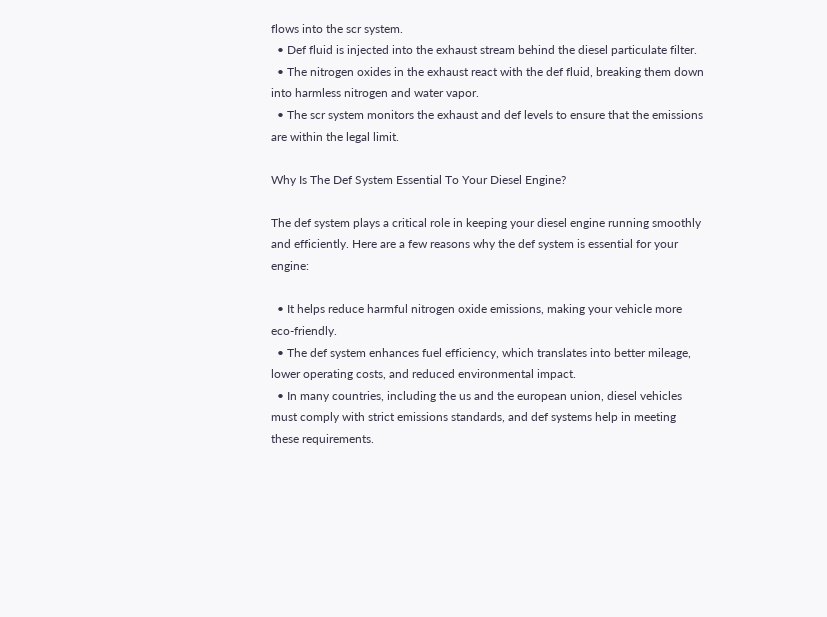flows into the scr system.
  • Def fluid is injected into the exhaust stream behind the diesel particulate filter.
  • The nitrogen oxides in the exhaust react with the def fluid, breaking them down into harmless nitrogen and water vapor.
  • The scr system monitors the exhaust and def levels to ensure that the emissions are within the legal limit.

Why Is The Def System Essential To Your Diesel Engine?

The def system plays a critical role in keeping your diesel engine running smoothly and efficiently. Here are a few reasons why the def system is essential for your engine:

  • It helps reduce harmful nitrogen oxide emissions, making your vehicle more eco-friendly.
  • The def system enhances fuel efficiency, which translates into better mileage, lower operating costs, and reduced environmental impact.
  • In many countries, including the us and the european union, diesel vehicles must comply with strict emissions standards, and def systems help in meeting these requirements.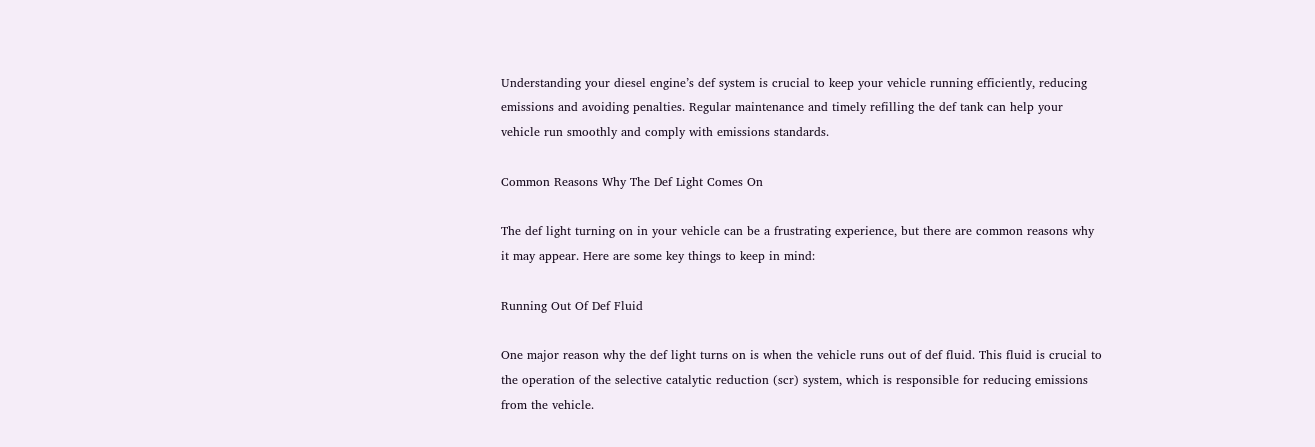Understanding your diesel engine’s def system is crucial to keep your vehicle running efficiently, reducing emissions and avoiding penalties. Regular maintenance and timely refilling the def tank can help your vehicle run smoothly and comply with emissions standards.

Common Reasons Why The Def Light Comes On

The def light turning on in your vehicle can be a frustrating experience, but there are common reasons why it may appear. Here are some key things to keep in mind:

Running Out Of Def Fluid

One major reason why the def light turns on is when the vehicle runs out of def fluid. This fluid is crucial to the operation of the selective catalytic reduction (scr) system, which is responsible for reducing emissions from the vehicle.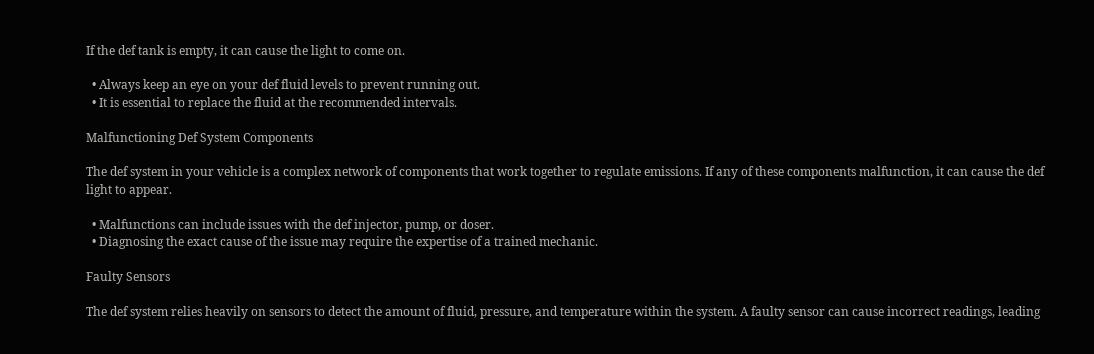If the def tank is empty, it can cause the light to come on.

  • Always keep an eye on your def fluid levels to prevent running out.
  • It is essential to replace the fluid at the recommended intervals.

Malfunctioning Def System Components

The def system in your vehicle is a complex network of components that work together to regulate emissions. If any of these components malfunction, it can cause the def light to appear.

  • Malfunctions can include issues with the def injector, pump, or doser.
  • Diagnosing the exact cause of the issue may require the expertise of a trained mechanic.

Faulty Sensors

The def system relies heavily on sensors to detect the amount of fluid, pressure, and temperature within the system. A faulty sensor can cause incorrect readings, leading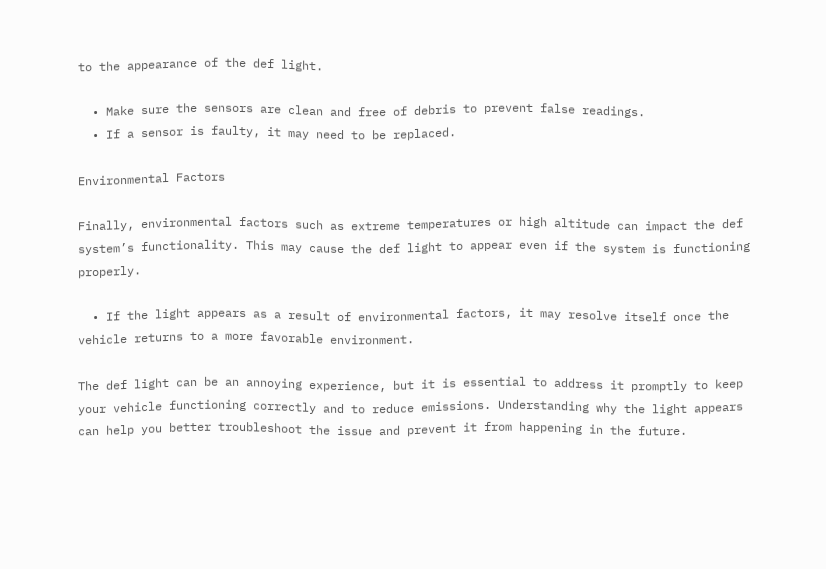to the appearance of the def light.

  • Make sure the sensors are clean and free of debris to prevent false readings.
  • If a sensor is faulty, it may need to be replaced.

Environmental Factors

Finally, environmental factors such as extreme temperatures or high altitude can impact the def system’s functionality. This may cause the def light to appear even if the system is functioning properly.

  • If the light appears as a result of environmental factors, it may resolve itself once the vehicle returns to a more favorable environment.

The def light can be an annoying experience, but it is essential to address it promptly to keep your vehicle functioning correctly and to reduce emissions. Understanding why the light appears can help you better troubleshoot the issue and prevent it from happening in the future.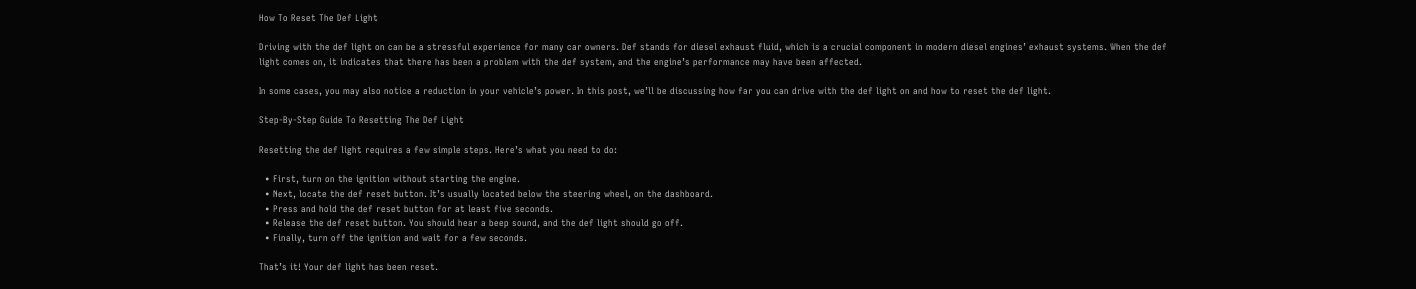How To Reset The Def Light

Driving with the def light on can be a stressful experience for many car owners. Def stands for diesel exhaust fluid, which is a crucial component in modern diesel engines’ exhaust systems. When the def light comes on, it indicates that there has been a problem with the def system, and the engine’s performance may have been affected.

In some cases, you may also notice a reduction in your vehicle’s power. In this post, we’ll be discussing how far you can drive with the def light on and how to reset the def light.

Step-By-Step Guide To Resetting The Def Light

Resetting the def light requires a few simple steps. Here’s what you need to do:

  • First, turn on the ignition without starting the engine.
  • Next, locate the def reset button. It’s usually located below the steering wheel, on the dashboard.
  • Press and hold the def reset button for at least five seconds.
  • Release the def reset button. You should hear a beep sound, and the def light should go off.
  • Finally, turn off the ignition and wait for a few seconds.

That’s it! Your def light has been reset.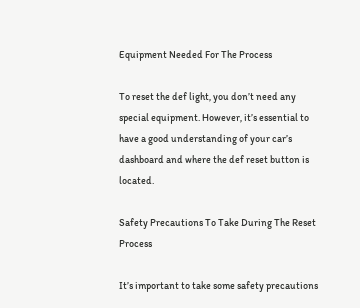Equipment Needed For The Process

To reset the def light, you don’t need any special equipment. However, it’s essential to have a good understanding of your car’s dashboard and where the def reset button is located.

Safety Precautions To Take During The Reset Process

It’s important to take some safety precautions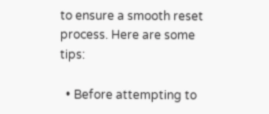to ensure a smooth reset process. Here are some tips:

  • Before attempting to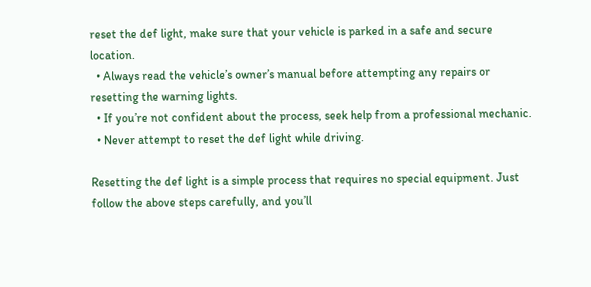reset the def light, make sure that your vehicle is parked in a safe and secure location.
  • Always read the vehicle’s owner’s manual before attempting any repairs or resetting the warning lights.
  • If you’re not confident about the process, seek help from a professional mechanic.
  • Never attempt to reset the def light while driving.

Resetting the def light is a simple process that requires no special equipment. Just follow the above steps carefully, and you’ll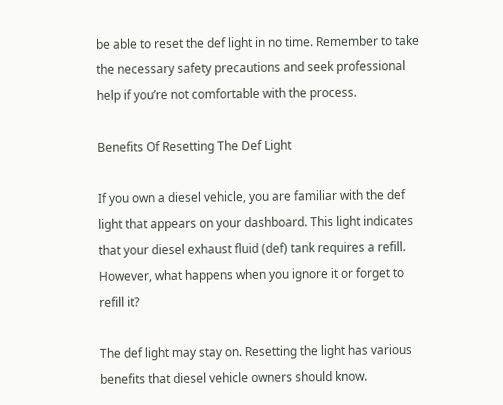be able to reset the def light in no time. Remember to take the necessary safety precautions and seek professional help if you’re not comfortable with the process.

Benefits Of Resetting The Def Light

If you own a diesel vehicle, you are familiar with the def light that appears on your dashboard. This light indicates that your diesel exhaust fluid (def) tank requires a refill. However, what happens when you ignore it or forget to refill it?

The def light may stay on. Resetting the light has various benefits that diesel vehicle owners should know.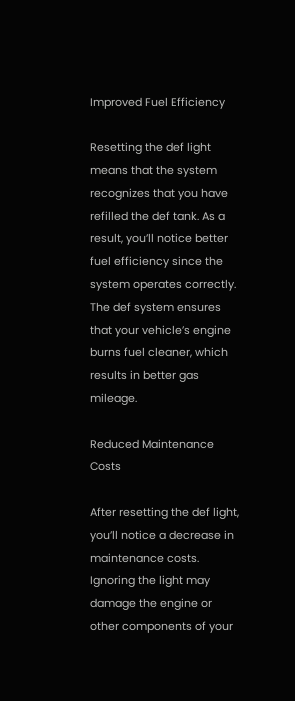Improved Fuel Efficiency

Resetting the def light means that the system recognizes that you have refilled the def tank. As a result, you’ll notice better fuel efficiency since the system operates correctly. The def system ensures that your vehicle’s engine burns fuel cleaner, which results in better gas mileage.

Reduced Maintenance Costs

After resetting the def light, you’ll notice a decrease in maintenance costs. Ignoring the light may damage the engine or other components of your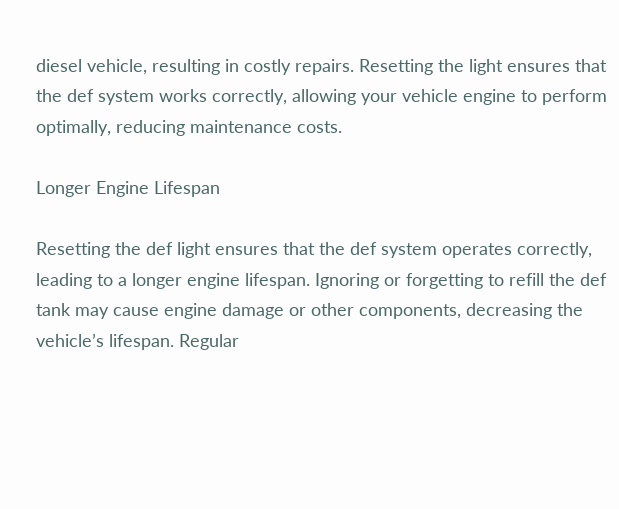diesel vehicle, resulting in costly repairs. Resetting the light ensures that the def system works correctly, allowing your vehicle engine to perform optimally, reducing maintenance costs.

Longer Engine Lifespan

Resetting the def light ensures that the def system operates correctly, leading to a longer engine lifespan. Ignoring or forgetting to refill the def tank may cause engine damage or other components, decreasing the vehicle’s lifespan. Regular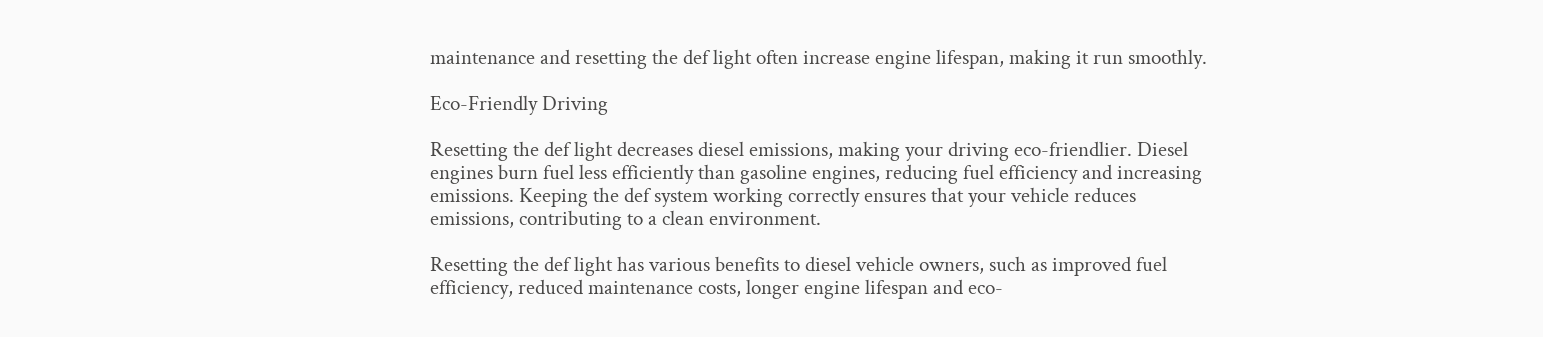maintenance and resetting the def light often increase engine lifespan, making it run smoothly.

Eco-Friendly Driving

Resetting the def light decreases diesel emissions, making your driving eco-friendlier. Diesel engines burn fuel less efficiently than gasoline engines, reducing fuel efficiency and increasing emissions. Keeping the def system working correctly ensures that your vehicle reduces emissions, contributing to a clean environment.

Resetting the def light has various benefits to diesel vehicle owners, such as improved fuel efficiency, reduced maintenance costs, longer engine lifespan and eco-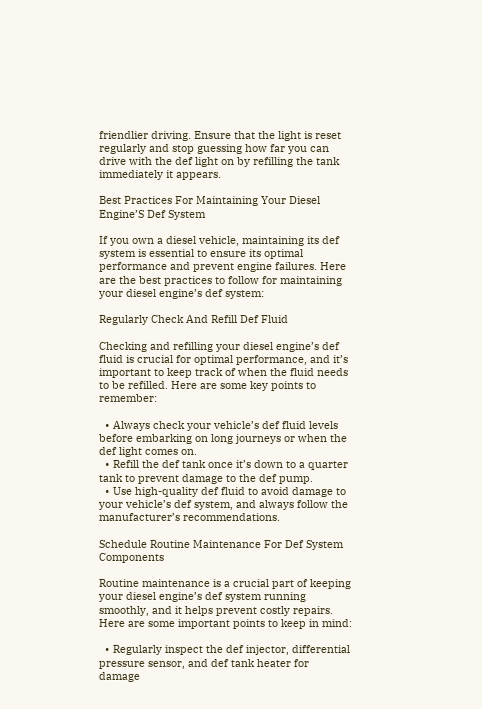friendlier driving. Ensure that the light is reset regularly and stop guessing how far you can drive with the def light on by refilling the tank immediately it appears.

Best Practices For Maintaining Your Diesel Engine’S Def System

If you own a diesel vehicle, maintaining its def system is essential to ensure its optimal performance and prevent engine failures. Here are the best practices to follow for maintaining your diesel engine’s def system:

Regularly Check And Refill Def Fluid

Checking and refilling your diesel engine’s def fluid is crucial for optimal performance, and it’s important to keep track of when the fluid needs to be refilled. Here are some key points to remember:

  • Always check your vehicle’s def fluid levels before embarking on long journeys or when the def light comes on.
  • Refill the def tank once it’s down to a quarter tank to prevent damage to the def pump.
  • Use high-quality def fluid to avoid damage to your vehicle’s def system, and always follow the manufacturer’s recommendations.

Schedule Routine Maintenance For Def System Components

Routine maintenance is a crucial part of keeping your diesel engine’s def system running smoothly, and it helps prevent costly repairs. Here are some important points to keep in mind:

  • Regularly inspect the def injector, differential pressure sensor, and def tank heater for damage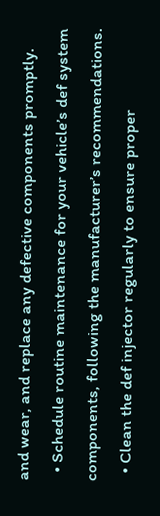and wear, and replace any defective components promptly.
  • Schedule routine maintenance for your vehicle’s def system components, following the manufacturer’s recommendations.
  • Clean the def injector regularly to ensure proper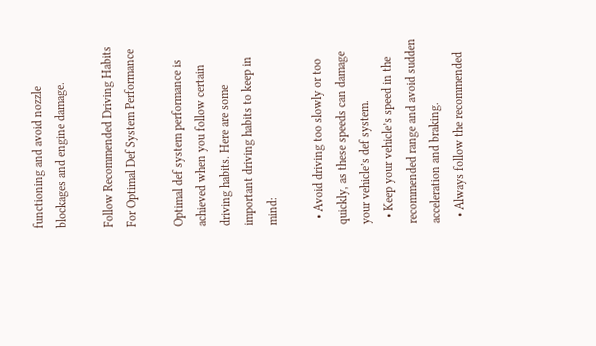functioning and avoid nozzle blockages and engine damage.

Follow Recommended Driving Habits For Optimal Def System Performance

Optimal def system performance is achieved when you follow certain driving habits. Here are some important driving habits to keep in mind:

  • Avoid driving too slowly or too quickly, as these speeds can damage your vehicle’s def system.
  • Keep your vehicle’s speed in the recommended range and avoid sudden acceleration and braking.
  • Always follow the recommended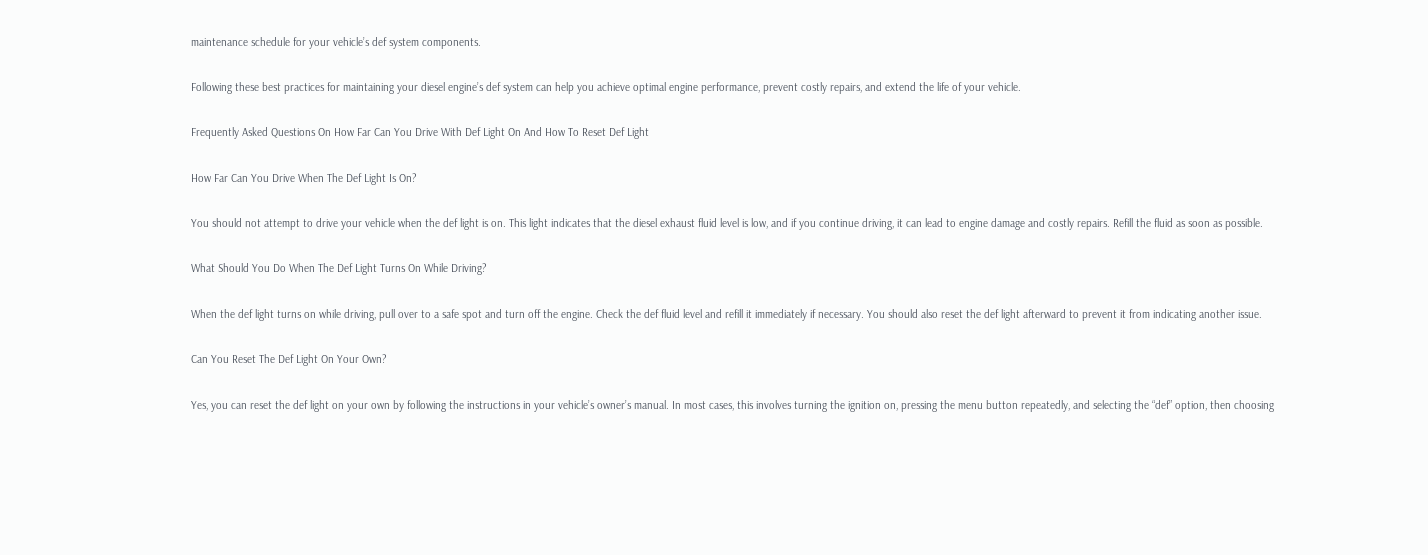maintenance schedule for your vehicle’s def system components.

Following these best practices for maintaining your diesel engine’s def system can help you achieve optimal engine performance, prevent costly repairs, and extend the life of your vehicle.

Frequently Asked Questions On How Far Can You Drive With Def Light On And How To Reset Def Light

How Far Can You Drive When The Def Light Is On?

You should not attempt to drive your vehicle when the def light is on. This light indicates that the diesel exhaust fluid level is low, and if you continue driving, it can lead to engine damage and costly repairs. Refill the fluid as soon as possible.

What Should You Do When The Def Light Turns On While Driving?

When the def light turns on while driving, pull over to a safe spot and turn off the engine. Check the def fluid level and refill it immediately if necessary. You should also reset the def light afterward to prevent it from indicating another issue.

Can You Reset The Def Light On Your Own?

Yes, you can reset the def light on your own by following the instructions in your vehicle’s owner’s manual. In most cases, this involves turning the ignition on, pressing the menu button repeatedly, and selecting the “def” option, then choosing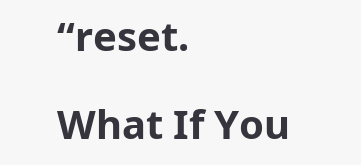“reset.

What If You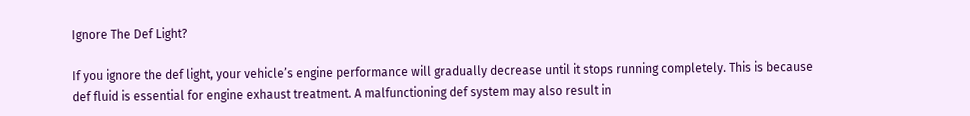Ignore The Def Light?

If you ignore the def light, your vehicle’s engine performance will gradually decrease until it stops running completely. This is because def fluid is essential for engine exhaust treatment. A malfunctioning def system may also result in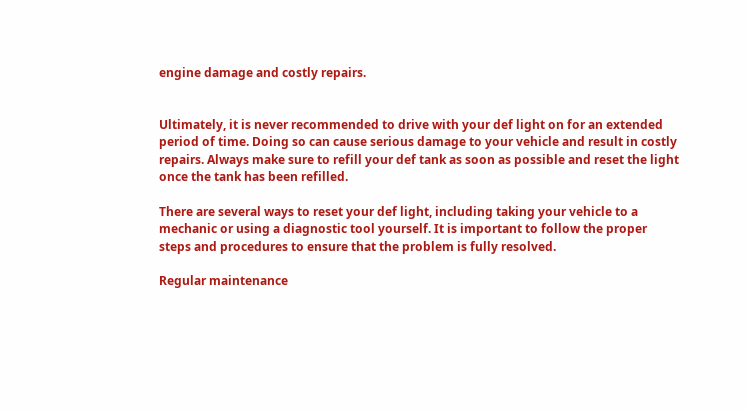engine damage and costly repairs.


Ultimately, it is never recommended to drive with your def light on for an extended period of time. Doing so can cause serious damage to your vehicle and result in costly repairs. Always make sure to refill your def tank as soon as possible and reset the light once the tank has been refilled.

There are several ways to reset your def light, including taking your vehicle to a mechanic or using a diagnostic tool yourself. It is important to follow the proper steps and procedures to ensure that the problem is fully resolved.

Regular maintenance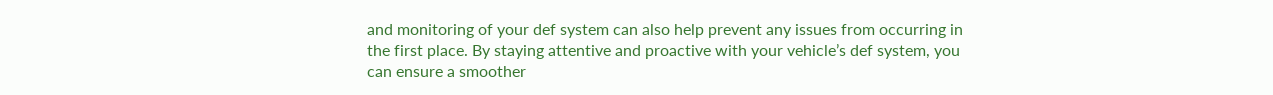and monitoring of your def system can also help prevent any issues from occurring in the first place. By staying attentive and proactive with your vehicle’s def system, you can ensure a smoother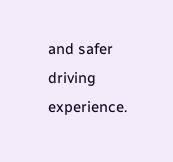and safer driving experience.